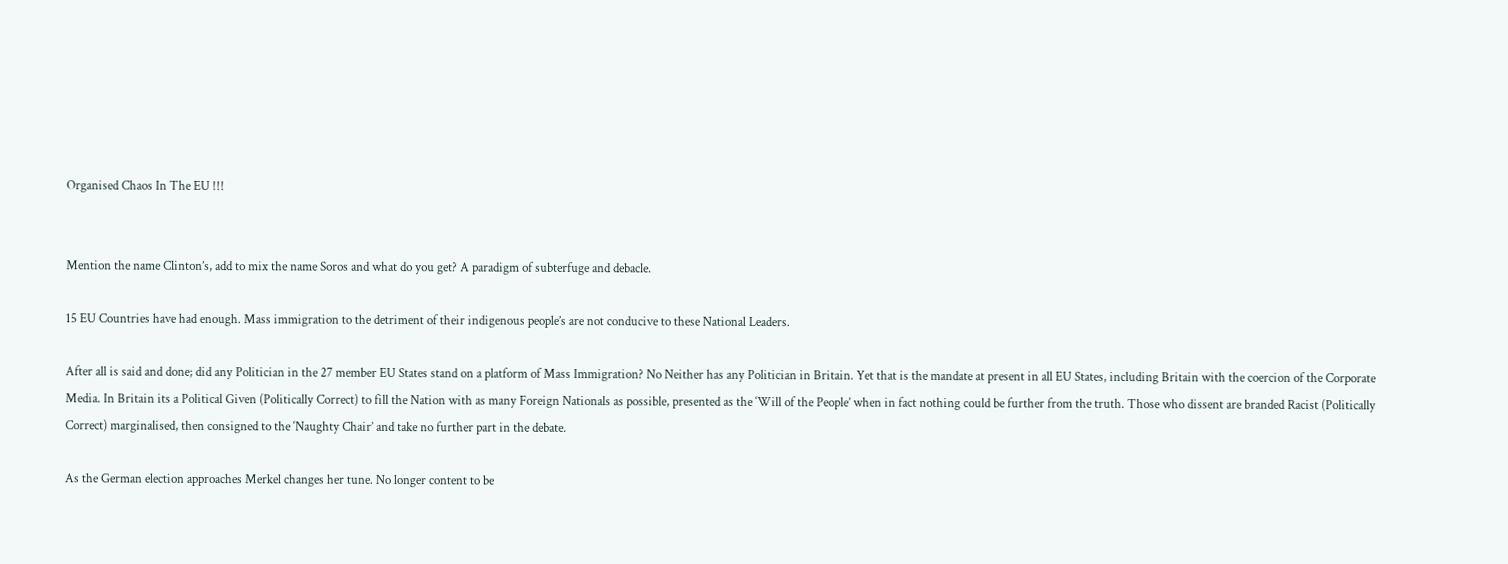Organised Chaos In The EU !!!


Mention the name Clinton’s, add to mix the name Soros and what do you get? A paradigm of subterfuge and debacle.

15 EU Countries have had enough. Mass immigration to the detriment of their indigenous people’s are not conducive to these National Leaders.

After all is said and done; did any Politician in the 27 member EU States stand on a platform of Mass Immigration? No Neither has any Politician in Britain. Yet that is the mandate at present in all EU States, including Britain with the coercion of the Corporate Media. In Britain its a Political Given (Politically Correct) to fill the Nation with as many Foreign Nationals as possible, presented as the ‘Will of the People’ when in fact nothing could be further from the truth. Those who dissent are branded Racist (Politically Correct) marginalised, then consigned to the ‘Naughty Chair’ and take no further part in the debate.

As the German election approaches Merkel changes her tune. No longer content to be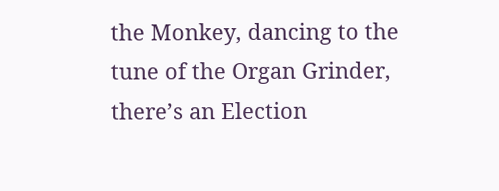the Monkey, dancing to the tune of the Organ Grinder, there’s an Election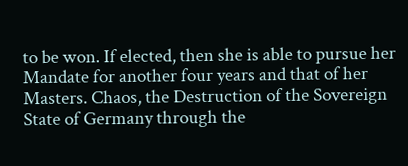to be won. If elected, then she is able to pursue her Mandate for another four years and that of her Masters. Chaos, the Destruction of the Sovereign State of Germany through the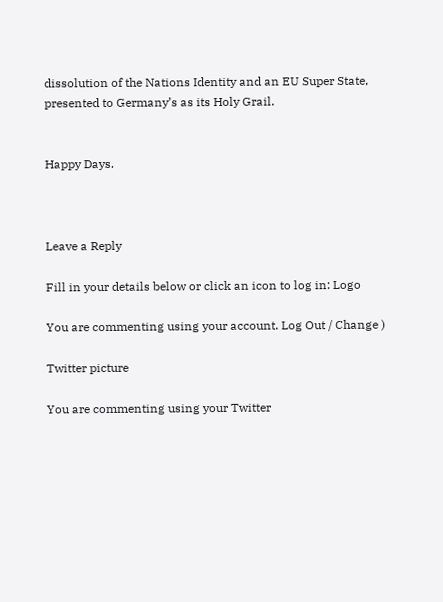dissolution of the Nations Identity and an EU Super State, presented to Germany’s as its Holy Grail.


Happy Days.



Leave a Reply

Fill in your details below or click an icon to log in: Logo

You are commenting using your account. Log Out / Change )

Twitter picture

You are commenting using your Twitter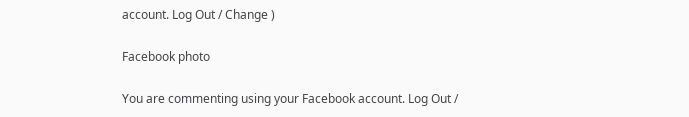account. Log Out / Change )

Facebook photo

You are commenting using your Facebook account. Log Out /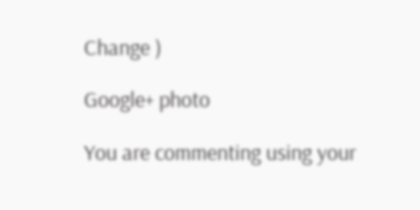Change )

Google+ photo

You are commenting using your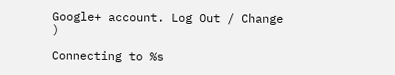Google+ account. Log Out / Change )

Connecting to %s